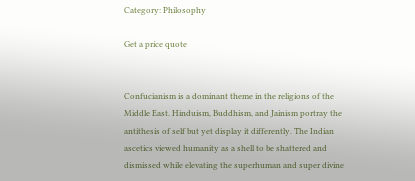Category: Philosophy

Get a price quote


Confucianism is a dominant theme in the religions of the Middle East. Hinduism, Buddhism, and Jainism portray the antithesis of self but yet display it differently. The Indian ascetics viewed humanity as a shell to be shattered and dismissed while elevating the superhuman and super divine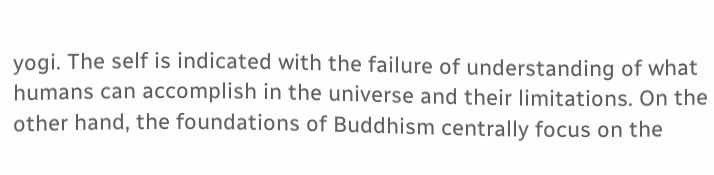yogi. The self is indicated with the failure of understanding of what humans can accomplish in the universe and their limitations. On the other hand, the foundations of Buddhism centrally focus on the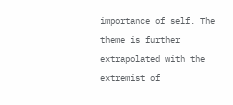importance of self. The theme is further extrapolated with the extremist of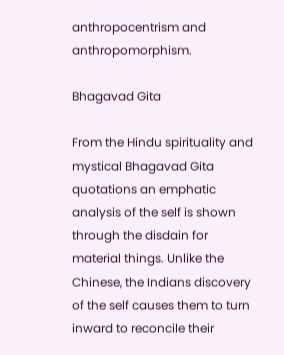anthropocentrism and anthropomorphism.

Bhagavad Gita

From the Hindu spirituality and mystical Bhagavad Gita quotations an emphatic analysis of the self is shown through the disdain for material things. Unlike the Chinese, the Indians discovery of the self causes them to turn inward to reconcile their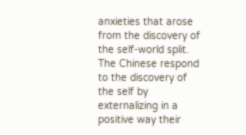anxieties that arose from the discovery of the self-world split. The Chinese respond to the discovery of the self by externalizing in a positive way their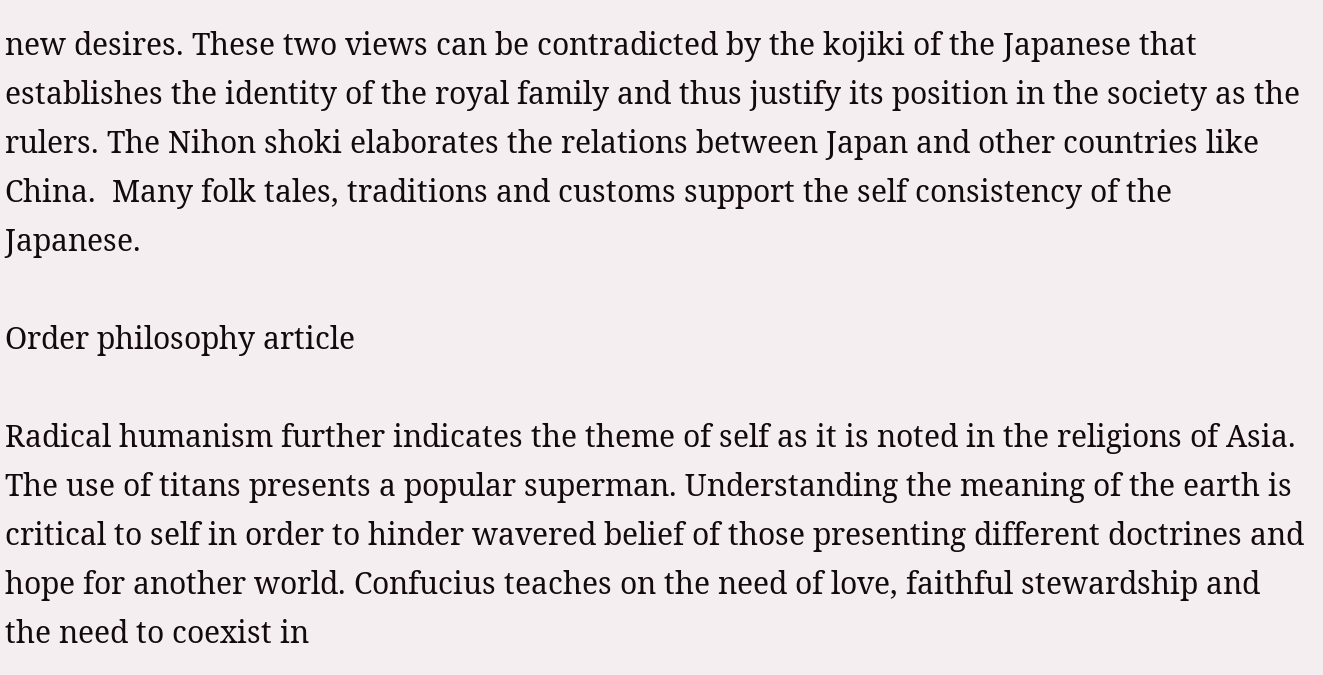new desires. These two views can be contradicted by the kojiki of the Japanese that establishes the identity of the royal family and thus justify its position in the society as the rulers. The Nihon shoki elaborates the relations between Japan and other countries like China.  Many folk tales, traditions and customs support the self consistency of the Japanese.

Order philosophy article

Radical humanism further indicates the theme of self as it is noted in the religions of Asia. The use of titans presents a popular superman. Understanding the meaning of the earth is critical to self in order to hinder wavered belief of those presenting different doctrines and hope for another world. Confucius teaches on the need of love, faithful stewardship and the need to coexist in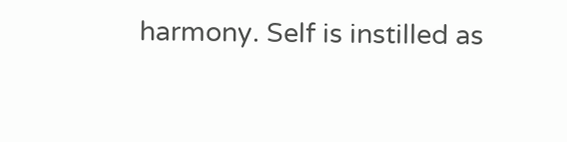harmony. Self is instilled as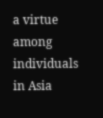a virtue among individuals in Asia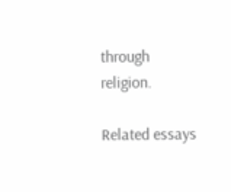through religion.

Related essays